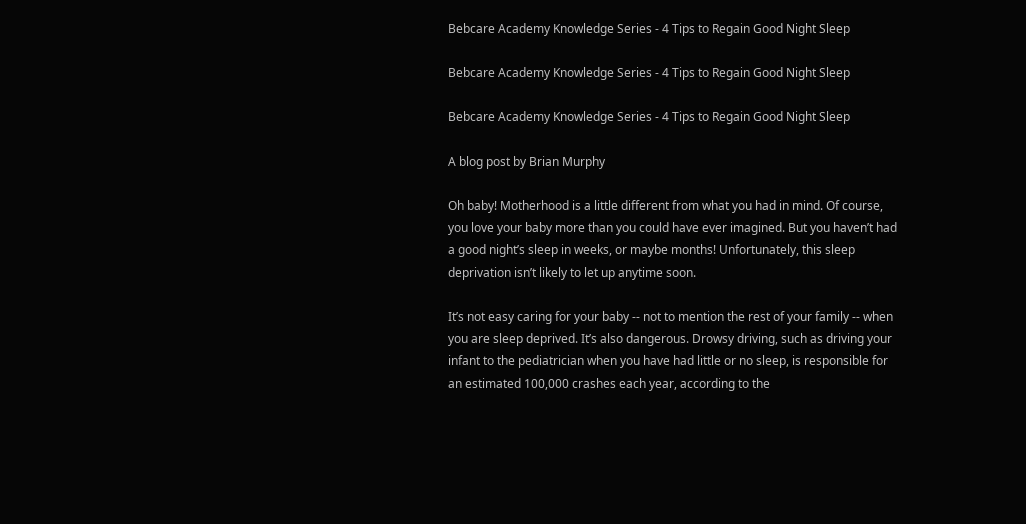Bebcare Academy Knowledge Series - 4 Tips to Regain Good Night Sleep

Bebcare Academy Knowledge Series - 4 Tips to Regain Good Night Sleep

Bebcare Academy Knowledge Series - 4 Tips to Regain Good Night Sleep

A blog post by Brian Murphy

Oh baby! Motherhood is a little different from what you had in mind. Of course, you love your baby more than you could have ever imagined. But you haven’t had a good night’s sleep in weeks, or maybe months! Unfortunately, this sleep deprivation isn’t likely to let up anytime soon.

It’s not easy caring for your baby -- not to mention the rest of your family -- when you are sleep deprived. It’s also dangerous. Drowsy driving, such as driving your infant to the pediatrician when you have had little or no sleep, is responsible for an estimated 100,000 crashes each year, according to the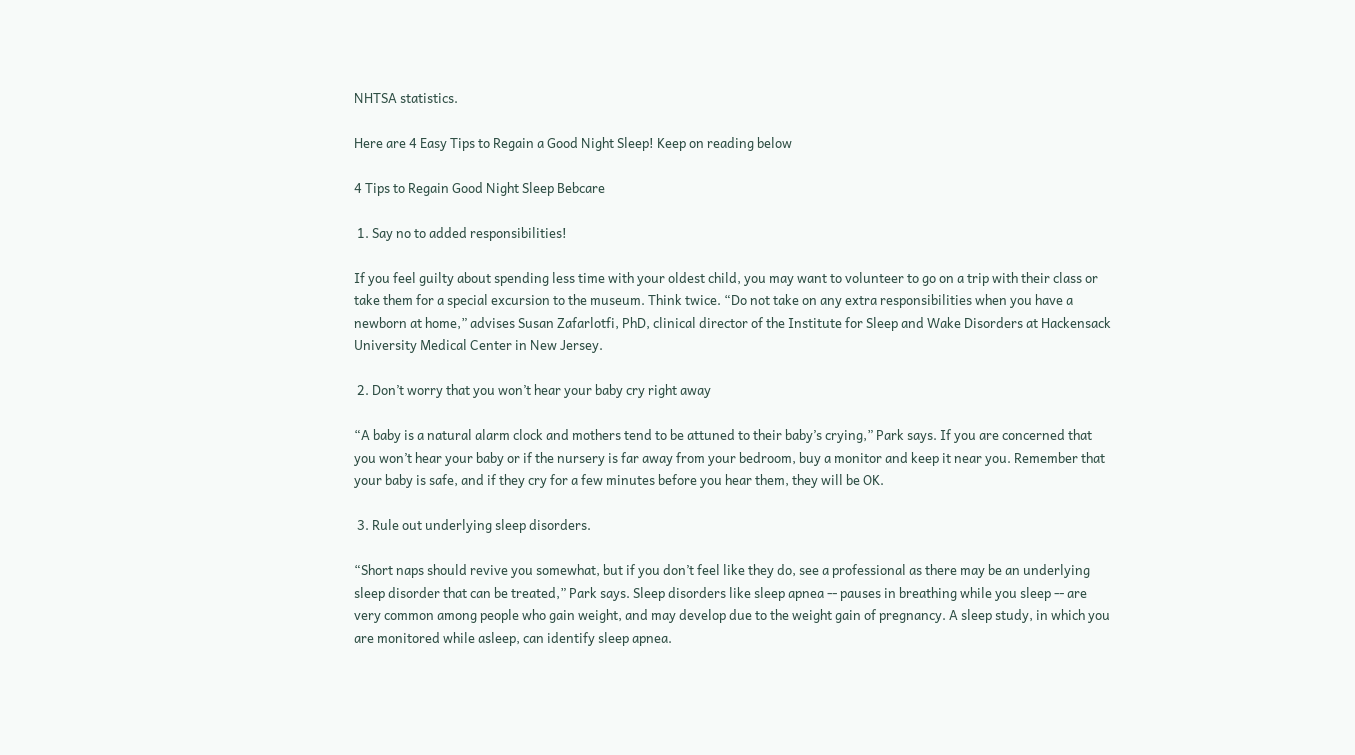NHTSA statistics.

Here are 4 Easy Tips to Regain a Good Night Sleep! Keep on reading below

4 Tips to Regain Good Night Sleep Bebcare

 1. Say no to added responsibilities!

If you feel guilty about spending less time with your oldest child, you may want to volunteer to go on a trip with their class or take them for a special excursion to the museum. Think twice. “Do not take on any extra responsibilities when you have a newborn at home,” advises Susan Zafarlotfi, PhD, clinical director of the Institute for Sleep and Wake Disorders at Hackensack University Medical Center in New Jersey.

 2. Don’t worry that you won’t hear your baby cry right away

“A baby is a natural alarm clock and mothers tend to be attuned to their baby’s crying,” Park says. If you are concerned that you won’t hear your baby or if the nursery is far away from your bedroom, buy a monitor and keep it near you. Remember that your baby is safe, and if they cry for a few minutes before you hear them, they will be OK.

 3. Rule out underlying sleep disorders.

“Short naps should revive you somewhat, but if you don’t feel like they do, see a professional as there may be an underlying sleep disorder that can be treated,” Park says. Sleep disorders like sleep apnea -- pauses in breathing while you sleep -- are very common among people who gain weight, and may develop due to the weight gain of pregnancy. A sleep study, in which you are monitored while asleep, can identify sleep apnea.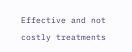Effective and not costly treatments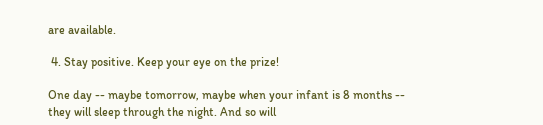are available.

 4. Stay positive. Keep your eye on the prize!

One day -- maybe tomorrow, maybe when your infant is 8 months -- they will sleep through the night. And so will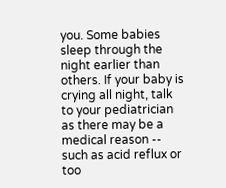you. Some babies sleep through the night earlier than others. If your baby is crying all night, talk to your pediatrician as there may be a medical reason -- such as acid reflux or too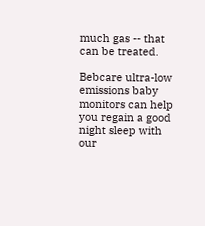much gas -- that can be treated.

Bebcare ultra-low emissions baby monitors can help you regain a good night sleep with our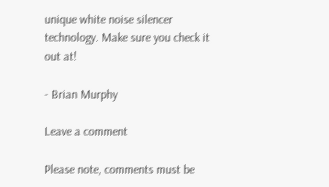unique white noise silencer technology. Make sure you check it out at!

- Brian Murphy

Leave a comment

Please note, comments must be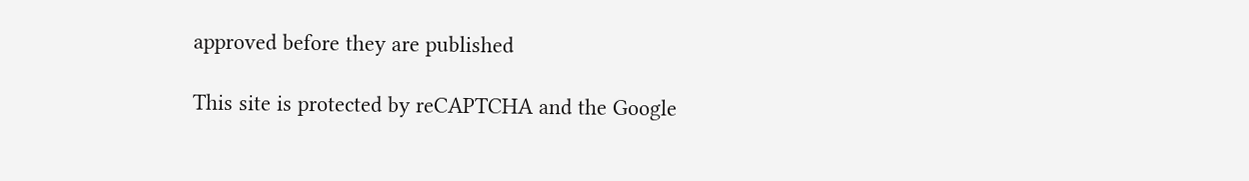approved before they are published

This site is protected by reCAPTCHA and the Google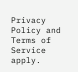Privacy Policy and Terms of Service apply.